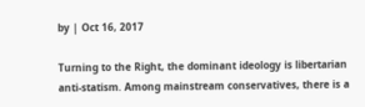by | Oct 16, 2017

Turning to the Right, the dominant ideology is libertarian anti-statism. Among mainstream conservatives, there is a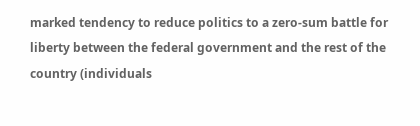marked tendency to reduce politics to a zero-sum battle for liberty between the federal government and the rest of the country (individuals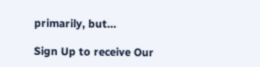primarily, but…

Sign Up to receive Our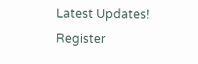Latest Updates! Register